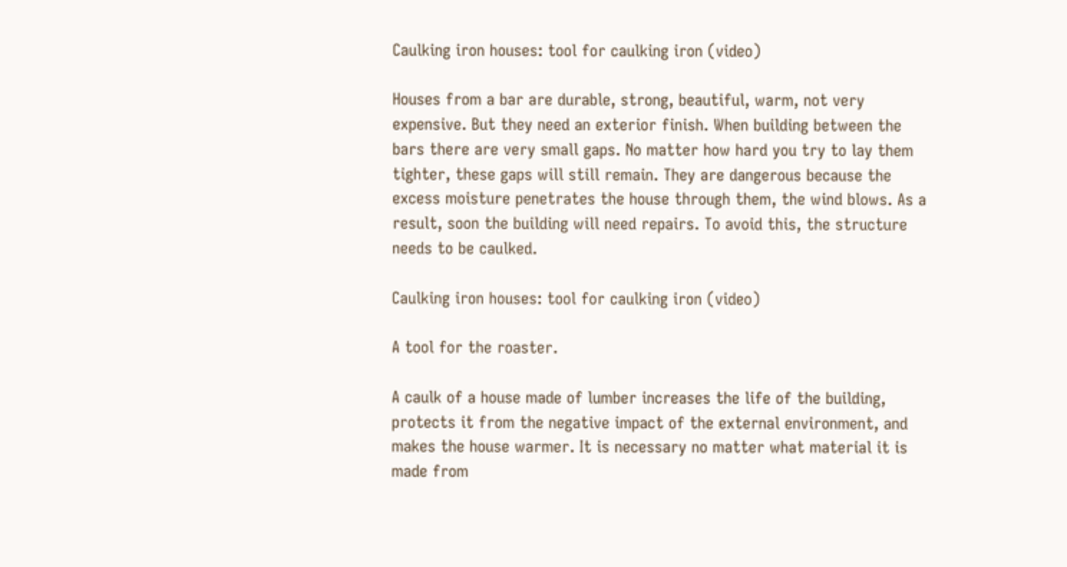Caulking iron houses: tool for caulking iron (video)

Houses from a bar are durable, strong, beautiful, warm, not very expensive. But they need an exterior finish. When building between the bars there are very small gaps. No matter how hard you try to lay them tighter, these gaps will still remain. They are dangerous because the excess moisture penetrates the house through them, the wind blows. As a result, soon the building will need repairs. To avoid this, the structure needs to be caulked.

Caulking iron houses: tool for caulking iron (video)

A tool for the roaster.

A caulk of a house made of lumber increases the life of the building, protects it from the negative impact of the external environment, and makes the house warmer. It is necessary no matter what material it is made from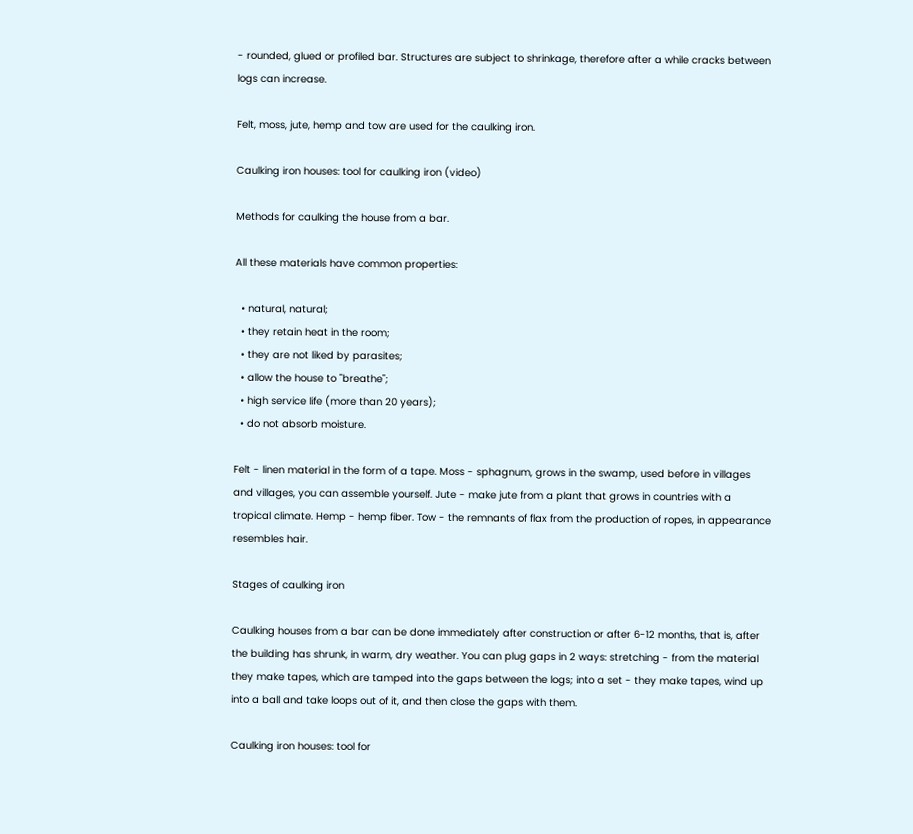- rounded, glued or profiled bar. Structures are subject to shrinkage, therefore after a while cracks between logs can increase.

Felt, moss, jute, hemp and tow are used for the caulking iron.

Caulking iron houses: tool for caulking iron (video)

Methods for caulking the house from a bar.

All these materials have common properties:

  • natural, natural;
  • they retain heat in the room;
  • they are not liked by parasites;
  • allow the house to "breathe";
  • high service life (more than 20 years);
  • do not absorb moisture.

Felt - linen material in the form of a tape. Moss - sphagnum, grows in the swamp, used before in villages and villages, you can assemble yourself. Jute - make jute from a plant that grows in countries with a tropical climate. Hemp - hemp fiber. Tow - the remnants of flax from the production of ropes, in appearance resembles hair.

Stages of caulking iron

Caulking houses from a bar can be done immediately after construction or after 6-12 months, that is, after the building has shrunk, in warm, dry weather. You can plug gaps in 2 ways: stretching - from the material they make tapes, which are tamped into the gaps between the logs; into a set - they make tapes, wind up into a ball and take loops out of it, and then close the gaps with them.

Caulking iron houses: tool for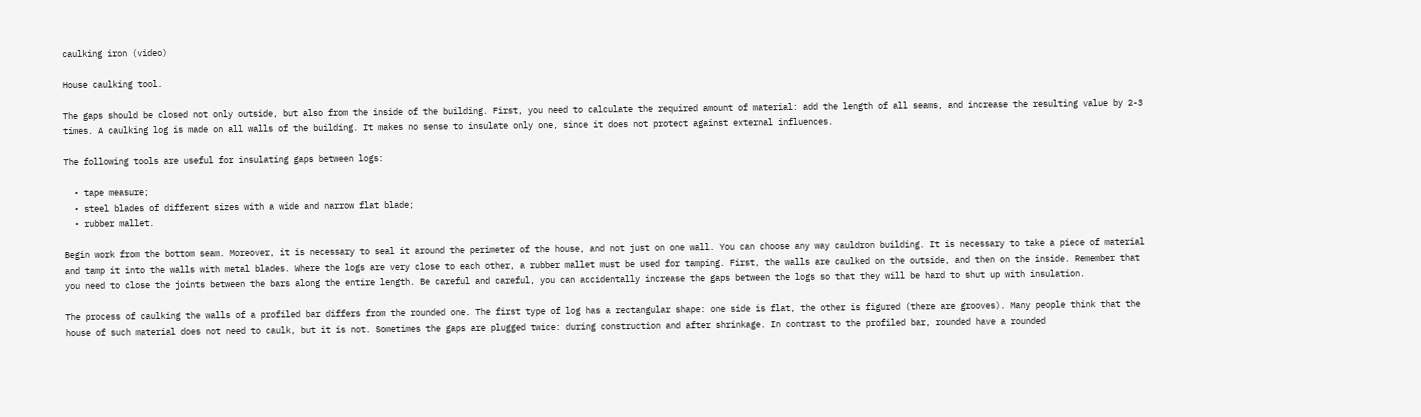caulking iron (video)

House caulking tool.

The gaps should be closed not only outside, but also from the inside of the building. First, you need to calculate the required amount of material: add the length of all seams, and increase the resulting value by 2-3 times. A caulking log is made on all walls of the building. It makes no sense to insulate only one, since it does not protect against external influences.

The following tools are useful for insulating gaps between logs:

  • tape measure;
  • steel blades of different sizes with a wide and narrow flat blade;
  • rubber mallet.

Begin work from the bottom seam. Moreover, it is necessary to seal it around the perimeter of the house, and not just on one wall. You can choose any way cauldron building. It is necessary to take a piece of material and tamp it into the walls with metal blades. Where the logs are very close to each other, a rubber mallet must be used for tamping. First, the walls are caulked on the outside, and then on the inside. Remember that you need to close the joints between the bars along the entire length. Be careful and careful, you can accidentally increase the gaps between the logs so that they will be hard to shut up with insulation.

The process of caulking the walls of a profiled bar differs from the rounded one. The first type of log has a rectangular shape: one side is flat, the other is figured (there are grooves). Many people think that the house of such material does not need to caulk, but it is not. Sometimes the gaps are plugged twice: during construction and after shrinkage. In contrast to the profiled bar, rounded have a rounded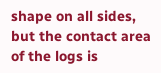shape on all sides, but the contact area of the logs is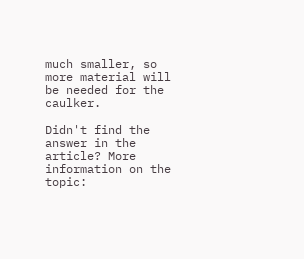much smaller, so more material will be needed for the caulker.

Didn't find the answer in the article? More information on the topic: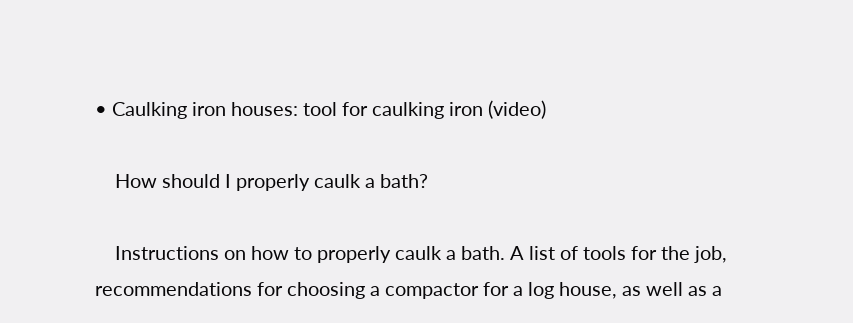• Caulking iron houses: tool for caulking iron (video)

    How should I properly caulk a bath?

    Instructions on how to properly caulk a bath. A list of tools for the job, recommendations for choosing a compactor for a log house, as well as a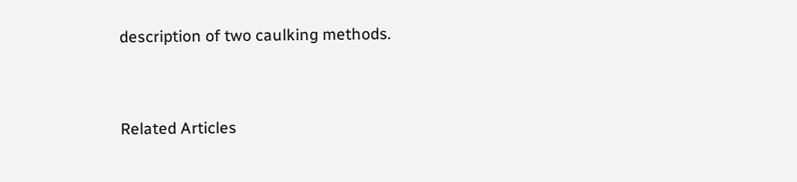description of two caulking methods.


Related Articles